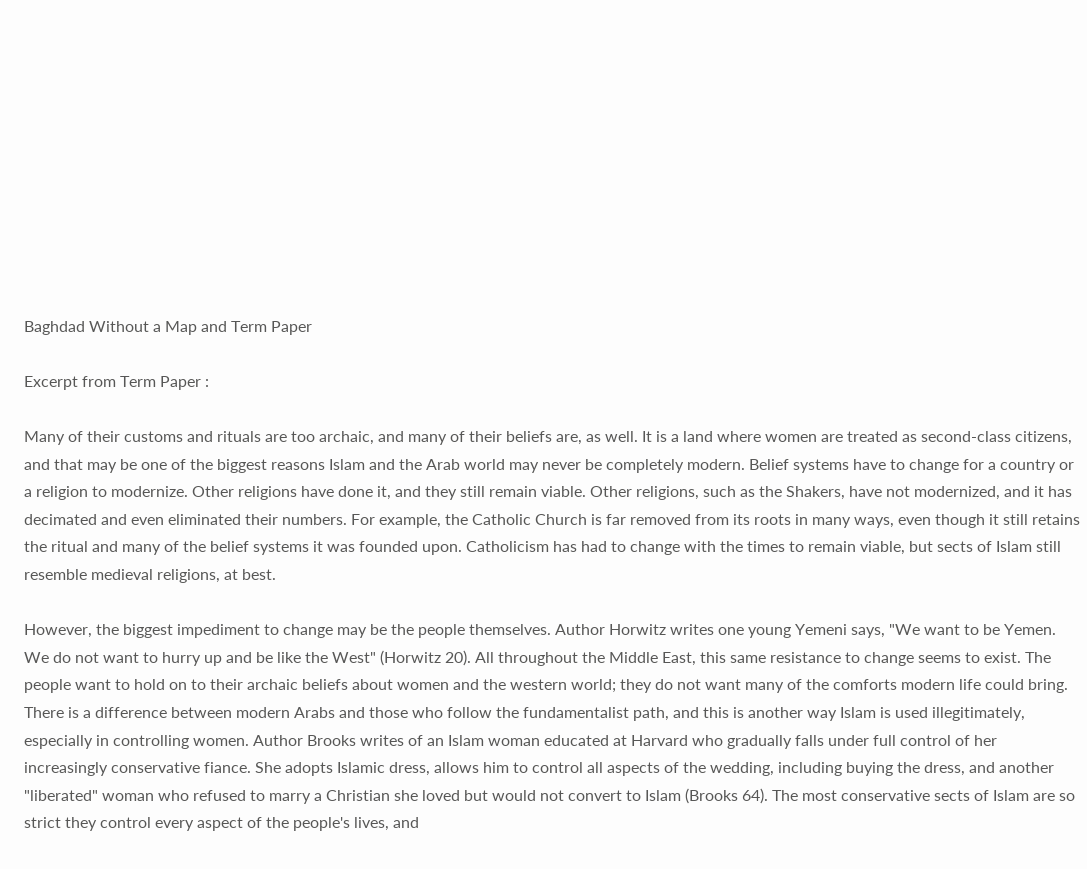Baghdad Without a Map and Term Paper

Excerpt from Term Paper :

Many of their customs and rituals are too archaic, and many of their beliefs are, as well. It is a land where women are treated as second-class citizens, and that may be one of the biggest reasons Islam and the Arab world may never be completely modern. Belief systems have to change for a country or a religion to modernize. Other religions have done it, and they still remain viable. Other religions, such as the Shakers, have not modernized, and it has decimated and even eliminated their numbers. For example, the Catholic Church is far removed from its roots in many ways, even though it still retains the ritual and many of the belief systems it was founded upon. Catholicism has had to change with the times to remain viable, but sects of Islam still resemble medieval religions, at best.

However, the biggest impediment to change may be the people themselves. Author Horwitz writes one young Yemeni says, "We want to be Yemen. We do not want to hurry up and be like the West" (Horwitz 20). All throughout the Middle East, this same resistance to change seems to exist. The people want to hold on to their archaic beliefs about women and the western world; they do not want many of the comforts modern life could bring. There is a difference between modern Arabs and those who follow the fundamentalist path, and this is another way Islam is used illegitimately, especially in controlling women. Author Brooks writes of an Islam woman educated at Harvard who gradually falls under full control of her increasingly conservative fiance. She adopts Islamic dress, allows him to control all aspects of the wedding, including buying the dress, and another "liberated" woman who refused to marry a Christian she loved but would not convert to Islam (Brooks 64). The most conservative sects of Islam are so strict they control every aspect of the people's lives, and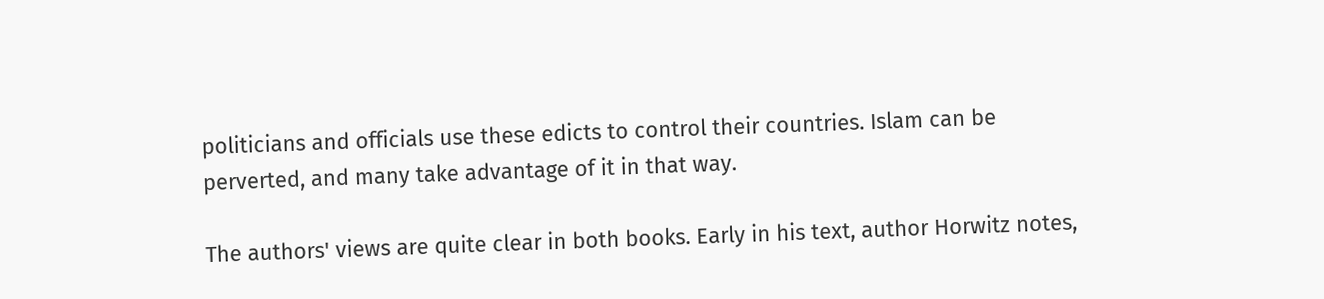politicians and officials use these edicts to control their countries. Islam can be perverted, and many take advantage of it in that way.

The authors' views are quite clear in both books. Early in his text, author Horwitz notes,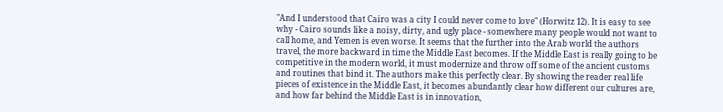"And I understood that Cairo was a city I could never come to love" (Horwitz 12). It is easy to see why - Cairo sounds like a noisy, dirty, and ugly place - somewhere many people would not want to call home, and Yemen is even worse. It seems that the further into the Arab world the authors travel, the more backward in time the Middle East becomes. If the Middle East is really going to be competitive in the modern world, it must modernize and throw off some of the ancient customs and routines that bind it. The authors make this perfectly clear. By showing the reader real life pieces of existence in the Middle East, it becomes abundantly clear how different our cultures are, and how far behind the Middle East is in innovation,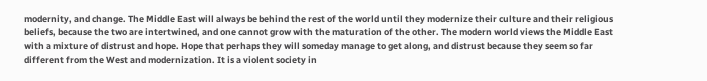modernity, and change. The Middle East will always be behind the rest of the world until they modernize their culture and their religious beliefs, because the two are intertwined, and one cannot grow with the maturation of the other. The modern world views the Middle East with a mixture of distrust and hope. Hope that perhaps they will someday manage to get along, and distrust because they seem so far different from the West and modernization. It is a violent society in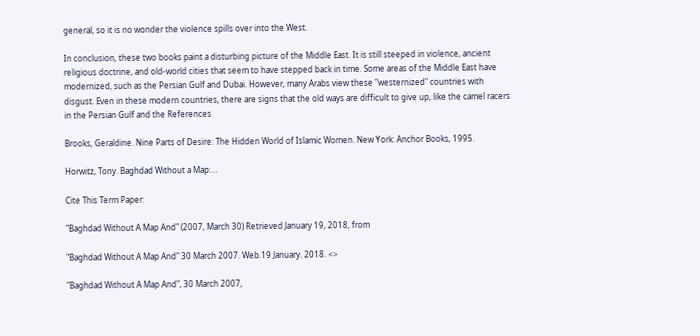general, so it is no wonder the violence spills over into the West.

In conclusion, these two books paint a disturbing picture of the Middle East. It is still steeped in violence, ancient religious doctrine, and old-world cities that seem to have stepped back in time. Some areas of the Middle East have modernized, such as the Persian Gulf and Dubai. However, many Arabs view these "westernized" countries with disgust. Even in these modern countries, there are signs that the old ways are difficult to give up, like the camel racers in the Persian Gulf and the References

Brooks, Geraldine. Nine Parts of Desire: The Hidden World of Islamic Women. New York: Anchor Books, 1995.

Horwitz, Tony. Baghdad Without a Map:…

Cite This Term Paper:

"Baghdad Without A Map And" (2007, March 30) Retrieved January 19, 2018, from

"Baghdad Without A Map And" 30 March 2007. Web.19 January. 2018. <>

"Baghdad Without A Map And", 30 March 2007,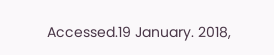Accessed.19 January. 2018,